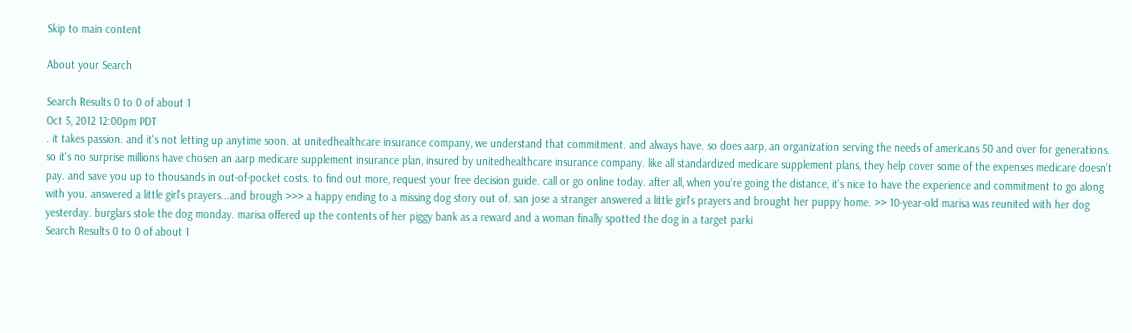Skip to main content

About your Search

Search Results 0 to 0 of about 1
Oct 5, 2012 12:00pm PDT
. it takes passion. and it's not letting up anytime soon. at unitedhealthcare insurance company, we understand that commitment. and always have. so does aarp, an organization serving the needs of americans 50 and over for generations. so it's no surprise millions have chosen an aarp medicare supplement insurance plan, insured by unitedhealthcare insurance company. like all standardized medicare supplement plans, they help cover some of the expenses medicare doesn't pay. and save you up to thousands in out-of-pocket costs. to find out more, request your free decision guide. call or go online today. after all, when you're going the distance, it's nice to have the experience and commitment to go along with you. answered a little girl's prayers...and brough >>> a happy ending to a missing dog story out of. san jose a stranger answered a little girl's prayers and brought her puppy home. >> 10-year-old marisa was reunited with her dog yesterday. burglars stole the dog monday. marisa offered up the contents of her piggy bank as a reward and a woman finally spotted the dog in a target parki
Search Results 0 to 0 of about 1